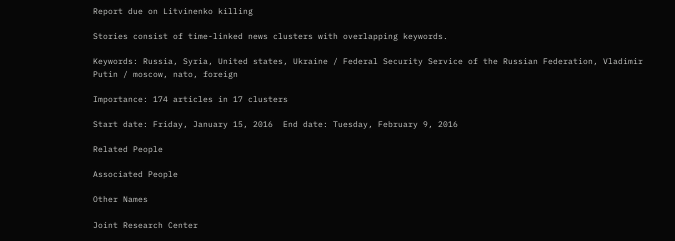Report due on Litvinenko killing

Stories consist of time-linked news clusters with overlapping keywords.

Keywords: Russia, Syria, United states, Ukraine / Federal Security Service of the Russian Federation, Vladimir Putin / moscow, nato, foreign

Importance: 174 articles in 17 clusters

Start date: Friday, January 15, 2016  End date: Tuesday, February 9, 2016

Related People

Associated People

Other Names

Joint Research Center